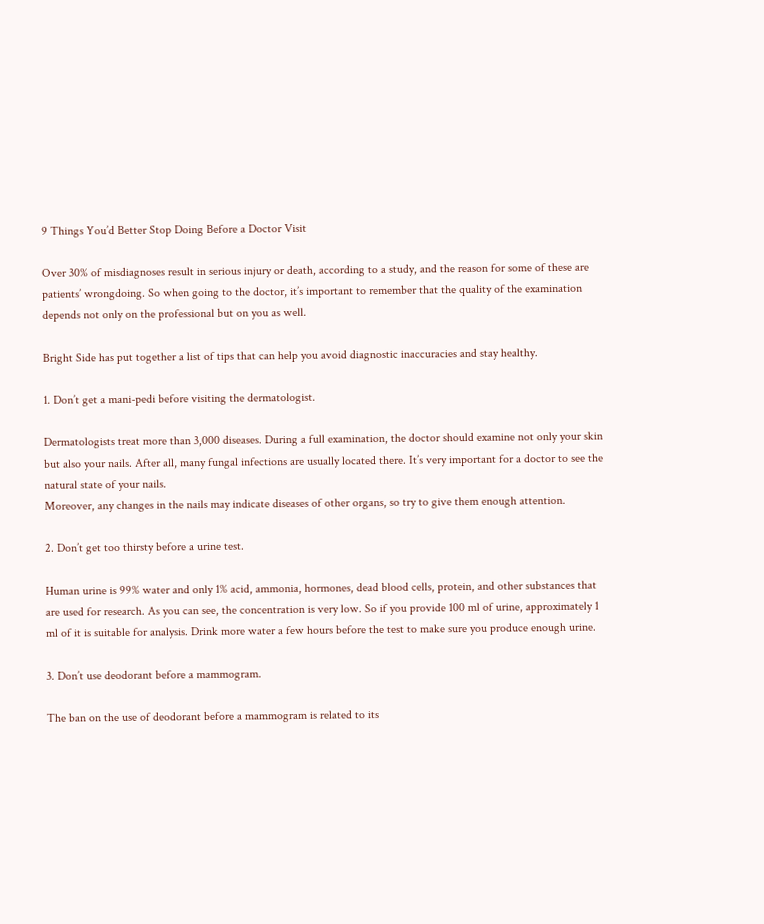9 Things You’d Better Stop Doing Before a Doctor Visit

Over 30% of misdiagnoses result in serious injury or death, according to a study, and the reason for some of these are patients’ wrongdoing. So when going to the doctor, it’s important to remember that the quality of the examination depends not only on the professional but on you as well.

Bright Side has put together a list of tips that can help you avoid diagnostic inaccuracies and stay healthy.

1. Don’t get a mani-pedi before visiting the dermatologist.

Dermatologists treat more than 3,000 diseases. During a full examination, the doctor should examine not only your skin but also your nails. After all, many fungal infections are usually located there. It’s very important for a doctor to see the natural state of your nails.
Moreover, any changes in the nails may indicate diseases of other organs, so try to give them enough attention.

2. Don’t get too thirsty before a urine test.

Human urine is 99% water and only 1% acid, ammonia, hormones, dead blood cells, protein, and other substances that are used for research. As you can see, the concentration is very low. So if you provide 100 ml of urine, approximately 1 ml of it is suitable for analysis. Drink more water a few hours before the test to make sure you produce enough urine.

3. Don’t use deodorant before a mammogram.

The ban on the use of deodorant before a mammogram is related to its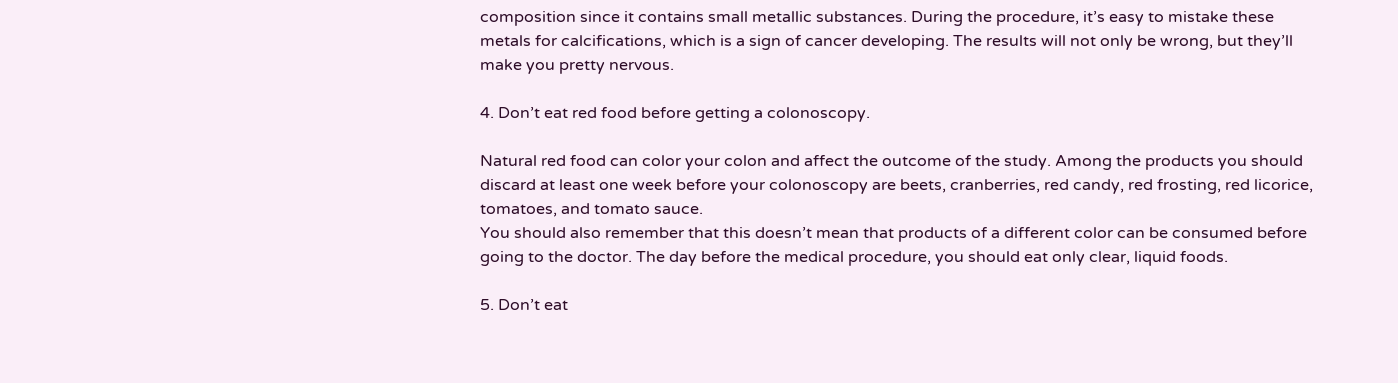composition since it contains small metallic substances. During the procedure, it’s easy to mistake these metals for calcifications, which is a sign of cancer developing. The results will not only be wrong, but they’ll make you pretty nervous.

4. Don’t eat red food before getting a colonoscopy.

Natural red food can color your colon and affect the outcome of the study. Among the products you should discard at least one week before your colonoscopy are beets, cranberries, red candy, red frosting, red licorice, tomatoes, and tomato sauce.
You should also remember that this doesn’t mean that products of a different color can be consumed before going to the doctor. The day before the medical procedure, you should eat only clear, liquid foods.

5. Don’t eat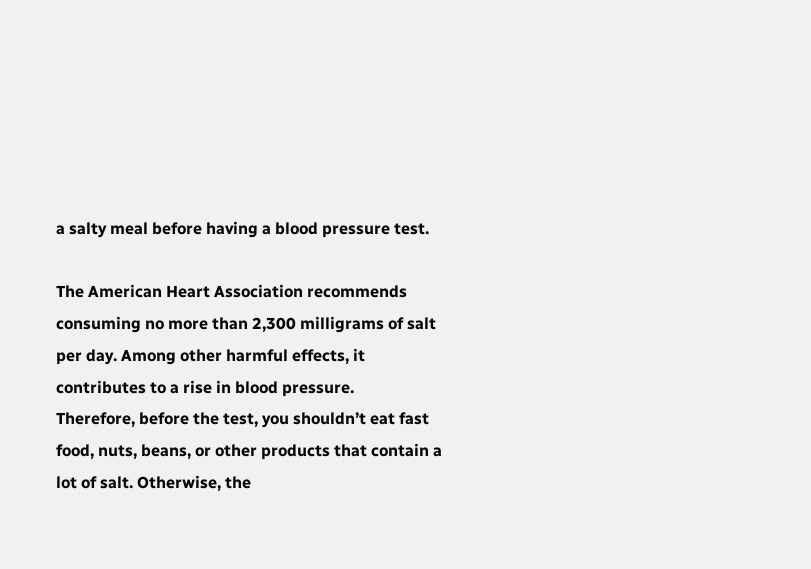a salty meal before having a blood pressure test.

The American Heart Association recommends consuming no more than 2,300 milligrams of salt per day. Among other harmful effects, it contributes to a rise in blood pressure.
Therefore, before the test, you shouldn’t eat fast food, nuts, beans, or other products that contain a lot of salt. Otherwise, the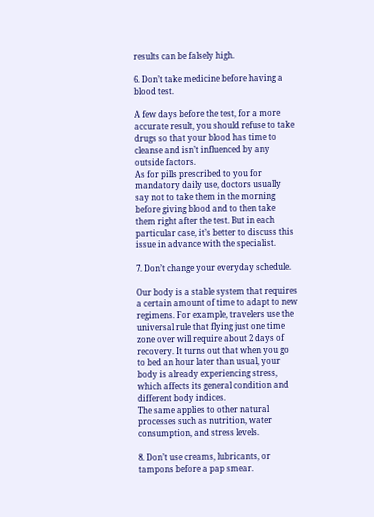results can be falsely high.

6. Don’t take medicine before having a blood test.

A few days before the test, for a more accurate result, you should refuse to take drugs so that your blood has time to cleanse and isn’t influenced by any outside factors.
As for pills prescribed to you for mandatory daily use, doctors usually say not to take them in the morning before giving blood and to then take them right after the test. But in each particular case, it’s better to discuss this issue in advance with the specialist.

7. Don’t change your everyday schedule.

Our body is a stable system that requires a certain amount of time to adapt to new regimens. For example, travelers use the universal rule that flying just one time zone over will require about 2 days of recovery. It turns out that when you go to bed an hour later than usual, your body is already experiencing stress, which affects its general condition and different body indices.
The same applies to other natural processes such as nutrition, water consumption, and stress levels.

8. Don’t use creams, lubricants, or tampons before a pap smear.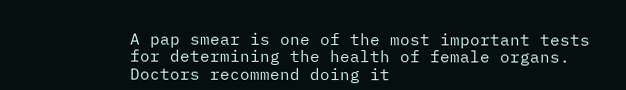A pap smear is one of the most important tests for determining the health of female organs. Doctors recommend doing it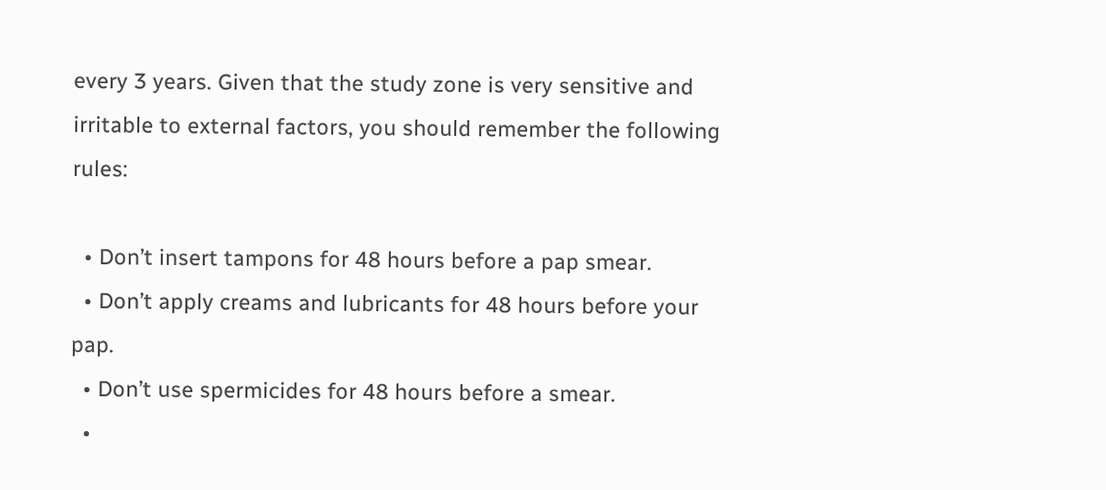every 3 years. Given that the study zone is very sensitive and irritable to external factors, you should remember the following rules:

  • Don’t insert tampons for 48 hours before a pap smear.
  • Don’t apply creams and lubricants for 48 hours before your pap.
  • Don’t use spermicides for 48 hours before a smear.
  •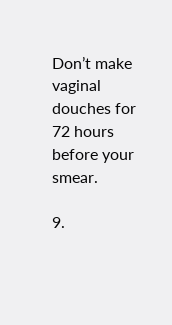Don’t make vaginal douches for 72 hours before your smear.

9.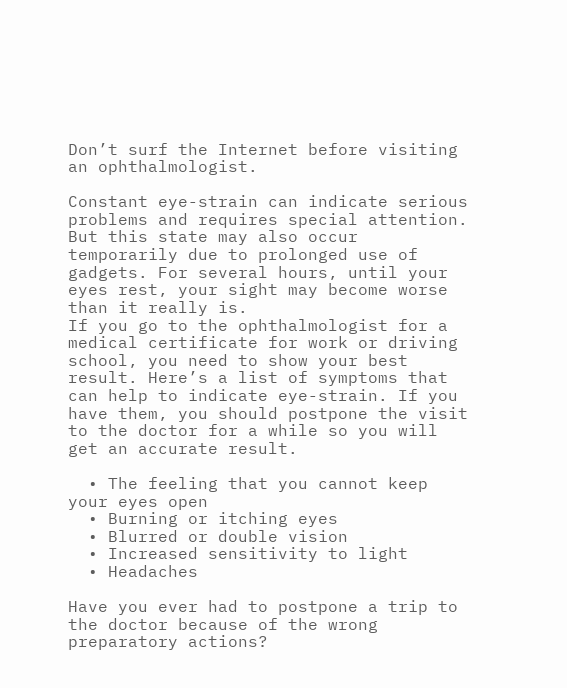Don’t surf the Internet before visiting an ophthalmologist.

Constant eye-strain can indicate serious problems and requires special attention. But this state may also occur temporarily due to prolonged use of gadgets. For several hours, until your eyes rest, your sight may become worse than it really is.
If you go to the ophthalmologist for a medical certificate for work or driving school, you need to show your best result. Here’s a list of symptoms that can help to indicate eye-strain. If you have them, you should postpone the visit to the doctor for a while so you will get an accurate result.

  • The feeling that you cannot keep your eyes open
  • Burning or itching eyes
  • Blurred or double vision
  • Increased sensitivity to light
  • Headaches

Have you ever had to postpone a trip to the doctor because of the wrong preparatory actions?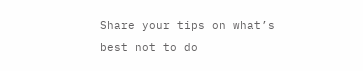Share your tips on what’s best not to do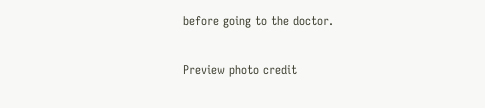before going to the doctor.

Preview photo credit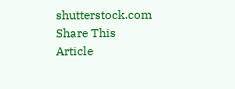shutterstock.com
Share This Article